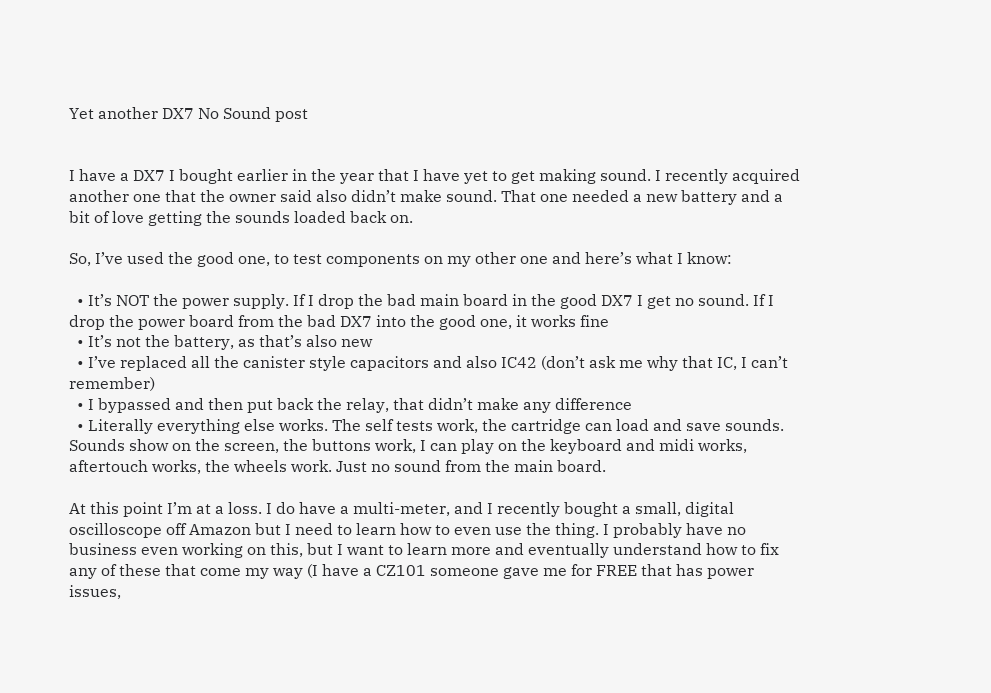Yet another DX7 No Sound post


I have a DX7 I bought earlier in the year that I have yet to get making sound. I recently acquired another one that the owner said also didn’t make sound. That one needed a new battery and a bit of love getting the sounds loaded back on.

So, I’ve used the good one, to test components on my other one and here’s what I know:

  • It’s NOT the power supply. If I drop the bad main board in the good DX7 I get no sound. If I drop the power board from the bad DX7 into the good one, it works fine
  • It’s not the battery, as that’s also new
  • I’ve replaced all the canister style capacitors and also IC42 (don’t ask me why that IC, I can’t remember)
  • I bypassed and then put back the relay, that didn’t make any difference
  • Literally everything else works. The self tests work, the cartridge can load and save sounds. Sounds show on the screen, the buttons work, I can play on the keyboard and midi works, aftertouch works, the wheels work. Just no sound from the main board.

At this point I’m at a loss. I do have a multi-meter, and I recently bought a small, digital oscilloscope off Amazon but I need to learn how to even use the thing. I probably have no business even working on this, but I want to learn more and eventually understand how to fix any of these that come my way (I have a CZ101 someone gave me for FREE that has power issues,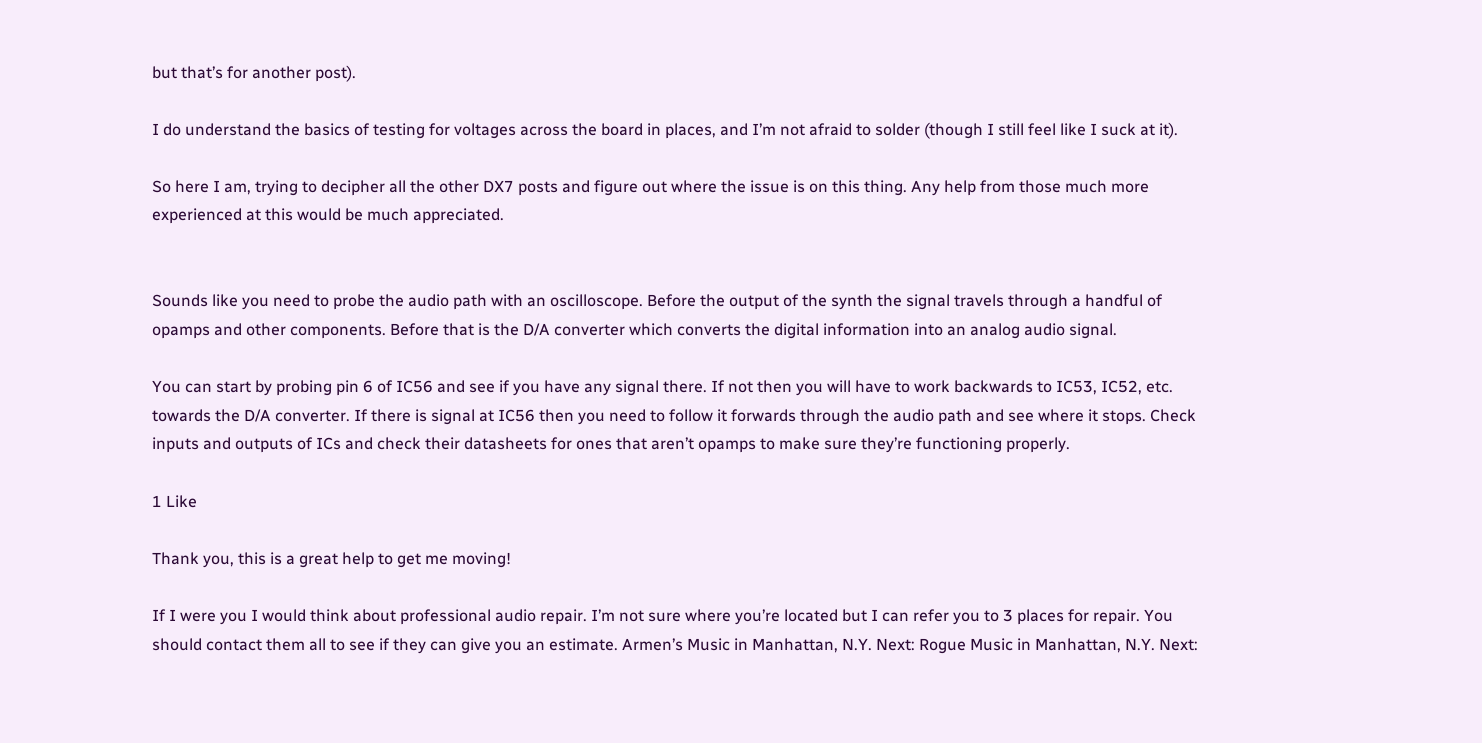but that’s for another post).

I do understand the basics of testing for voltages across the board in places, and I’m not afraid to solder (though I still feel like I suck at it).

So here I am, trying to decipher all the other DX7 posts and figure out where the issue is on this thing. Any help from those much more experienced at this would be much appreciated.


Sounds like you need to probe the audio path with an oscilloscope. Before the output of the synth the signal travels through a handful of opamps and other components. Before that is the D/A converter which converts the digital information into an analog audio signal.

You can start by probing pin 6 of IC56 and see if you have any signal there. If not then you will have to work backwards to IC53, IC52, etc. towards the D/A converter. If there is signal at IC56 then you need to follow it forwards through the audio path and see where it stops. Check inputs and outputs of ICs and check their datasheets for ones that aren’t opamps to make sure they’re functioning properly.

1 Like

Thank you, this is a great help to get me moving!

If I were you I would think about professional audio repair. I’m not sure where you’re located but I can refer you to 3 places for repair. You should contact them all to see if they can give you an estimate. Armen’s Music in Manhattan, N.Y. Next: Rogue Music in Manhattan, N.Y. Next: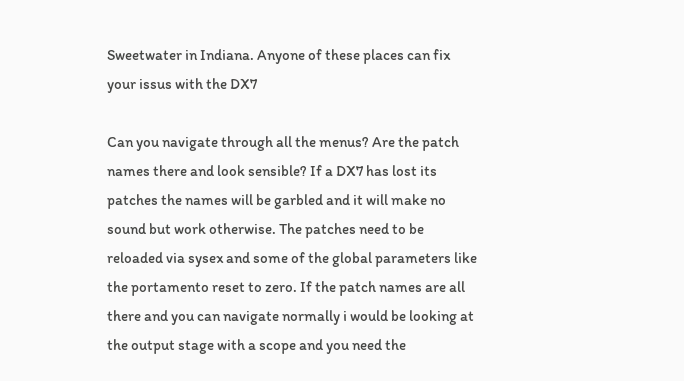Sweetwater in Indiana. Anyone of these places can fix your issus with the DX7

Can you navigate through all the menus? Are the patch names there and look sensible? If a DX7 has lost its patches the names will be garbled and it will make no sound but work otherwise. The patches need to be reloaded via sysex and some of the global parameters like the portamento reset to zero. If the patch names are all there and you can navigate normally i would be looking at the output stage with a scope and you need the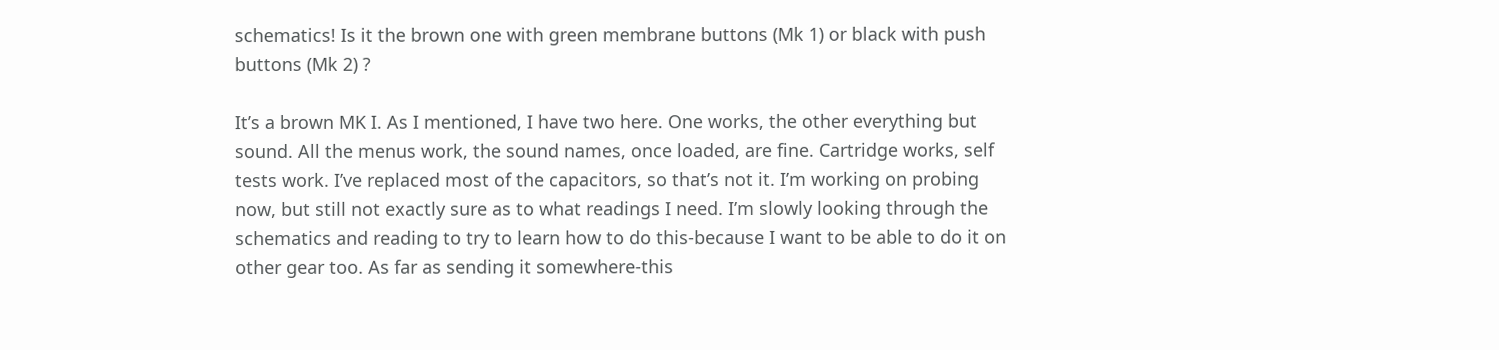schematics! Is it the brown one with green membrane buttons (Mk 1) or black with push buttons (Mk 2) ?

It’s a brown MK I. As I mentioned, I have two here. One works, the other everything but sound. All the menus work, the sound names, once loaded, are fine. Cartridge works, self tests work. I’ve replaced most of the capacitors, so that’s not it. I’m working on probing now, but still not exactly sure as to what readings I need. I’m slowly looking through the schematics and reading to try to learn how to do this-because I want to be able to do it on other gear too. As far as sending it somewhere-this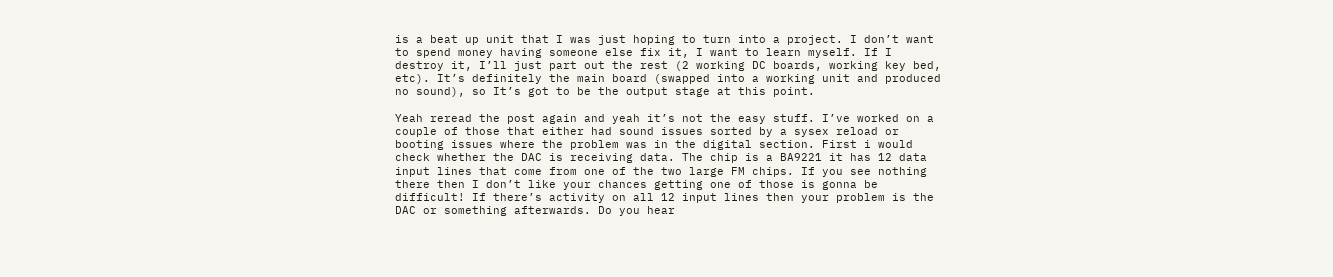is a beat up unit that I was just hoping to turn into a project. I don’t want to spend money having someone else fix it, I want to learn myself. If I destroy it, I’ll just part out the rest (2 working DC boards, working key bed, etc). It’s definitely the main board (swapped into a working unit and produced no sound), so It’s got to be the output stage at this point.

Yeah reread the post again and yeah it’s not the easy stuff. I’ve worked on a couple of those that either had sound issues sorted by a sysex reload or booting issues where the problem was in the digital section. First i would check whether the DAC is receiving data. The chip is a BA9221 it has 12 data input lines that come from one of the two large FM chips. If you see nothing there then I don’t like your chances getting one of those is gonna be difficult! If there’s activity on all 12 input lines then your problem is the DAC or something afterwards. Do you hear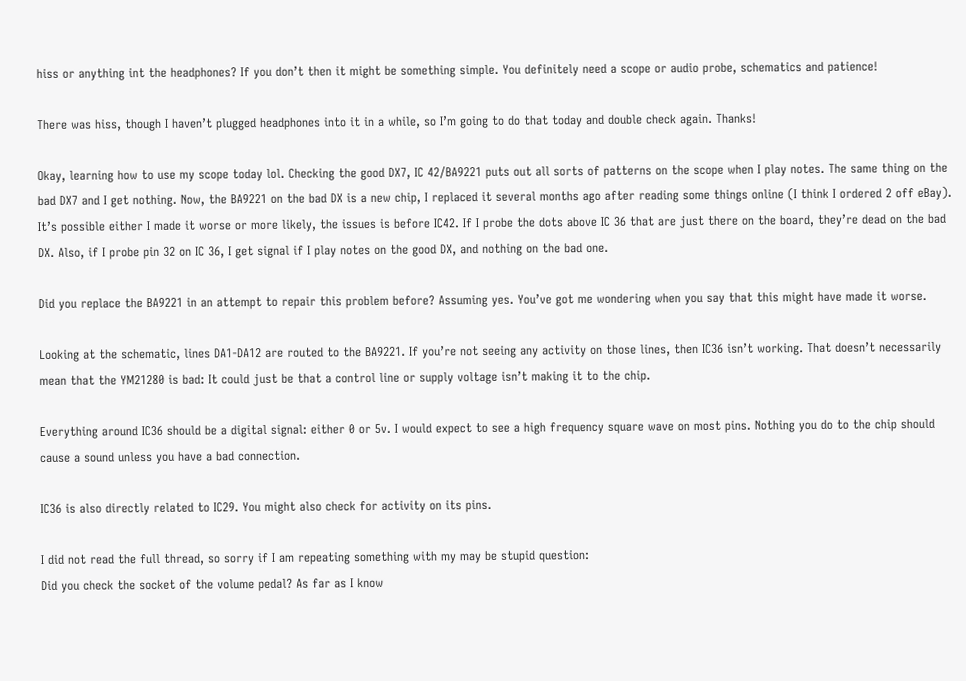hiss or anything int the headphones? If you don’t then it might be something simple. You definitely need a scope or audio probe, schematics and patience!

There was hiss, though I haven’t plugged headphones into it in a while, so I’m going to do that today and double check again. Thanks!

Okay, learning how to use my scope today lol. Checking the good DX7, IC 42/BA9221 puts out all sorts of patterns on the scope when I play notes. The same thing on the bad DX7 and I get nothing. Now, the BA9221 on the bad DX is a new chip, I replaced it several months ago after reading some things online (I think I ordered 2 off eBay). It’s possible either I made it worse or more likely, the issues is before IC42. If I probe the dots above IC 36 that are just there on the board, they’re dead on the bad DX. Also, if I probe pin 32 on IC 36, I get signal if I play notes on the good DX, and nothing on the bad one.

Did you replace the BA9221 in an attempt to repair this problem before? Assuming yes. You’ve got me wondering when you say that this might have made it worse.

Looking at the schematic, lines DA1-DA12 are routed to the BA9221. If you’re not seeing any activity on those lines, then IC36 isn’t working. That doesn’t necessarily mean that the YM21280 is bad: It could just be that a control line or supply voltage isn’t making it to the chip.

Everything around IC36 should be a digital signal: either 0 or 5v. I would expect to see a high frequency square wave on most pins. Nothing you do to the chip should cause a sound unless you have a bad connection.

IC36 is also directly related to IC29. You might also check for activity on its pins.

I did not read the full thread, so sorry if I am repeating something with my may be stupid question:
Did you check the socket of the volume pedal? As far as I know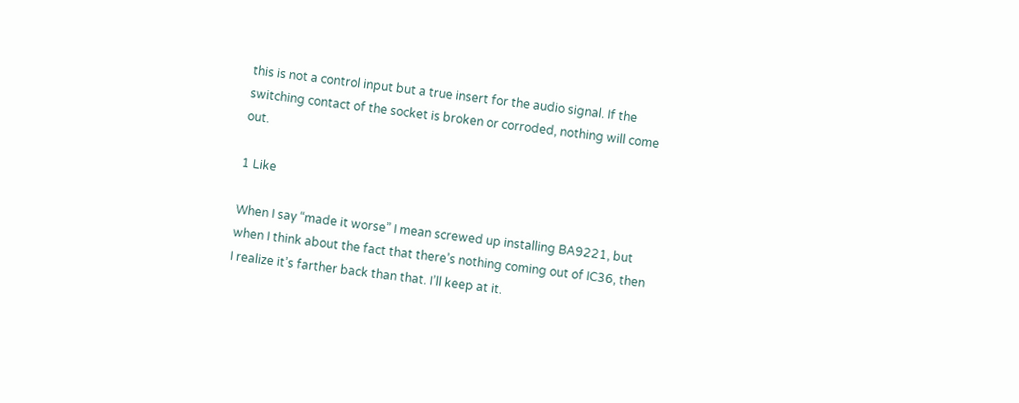this is not a control input but a true insert for the audio signal. If the switching contact of the socket is broken or corroded, nothing will come out.

1 Like

When I say “made it worse” I mean screwed up installing BA9221, but when I think about the fact that there’s nothing coming out of IC36, then I realize it’s farther back than that. I’ll keep at it.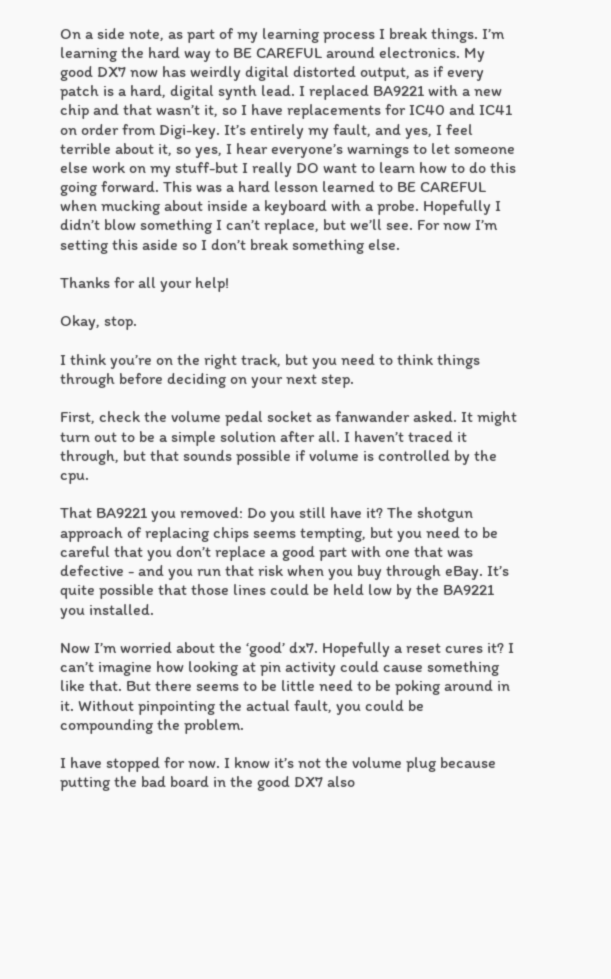On a side note, as part of my learning process I break things. I’m learning the hard way to BE CAREFUL around electronics. My good DX7 now has weirdly digital distorted output, as if every patch is a hard, digital synth lead. I replaced BA9221 with a new chip and that wasn’t it, so I have replacements for IC40 and IC41 on order from Digi-key. It’s entirely my fault, and yes, I feel terrible about it, so yes, I hear everyone’s warnings to let someone else work on my stuff-but I really DO want to learn how to do this going forward. This was a hard lesson learned to BE CAREFUL when mucking about inside a keyboard with a probe. Hopefully I didn’t blow something I can’t replace, but we’ll see. For now I’m setting this aside so I don’t break something else.

Thanks for all your help!

Okay, stop.

I think you’re on the right track, but you need to think things through before deciding on your next step.

First, check the volume pedal socket as fanwander asked. It might turn out to be a simple solution after all. I haven’t traced it through, but that sounds possible if volume is controlled by the cpu.

That BA9221 you removed: Do you still have it? The shotgun approach of replacing chips seems tempting, but you need to be careful that you don’t replace a good part with one that was defective - and you run that risk when you buy through eBay. It’s quite possible that those lines could be held low by the BA9221 you installed.

Now I’m worried about the ‘good’ dx7. Hopefully a reset cures it? I can’t imagine how looking at pin activity could cause something like that. But there seems to be little need to be poking around in it. Without pinpointing the actual fault, you could be compounding the problem.

I have stopped for now. I know it’s not the volume plug because putting the bad board in the good DX7 also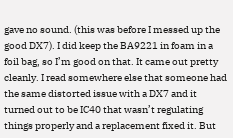gave no sound. (this was before I messed up the good DX7). I did keep the BA9221 in foam in a foil bag, so I’m good on that. It came out pretty cleanly. I read somewhere else that someone had the same distorted issue with a DX7 and it turned out to be IC40 that wasn’t regulating things properly and a replacement fixed it. But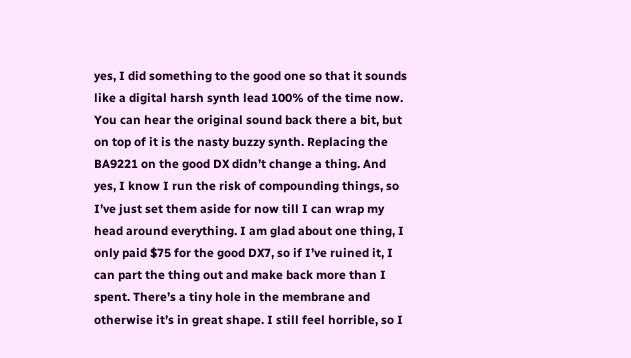yes, I did something to the good one so that it sounds like a digital harsh synth lead 100% of the time now. You can hear the original sound back there a bit, but on top of it is the nasty buzzy synth. Replacing the BA9221 on the good DX didn’t change a thing. And yes, I know I run the risk of compounding things, so I’ve just set them aside for now till I can wrap my head around everything. I am glad about one thing, I only paid $75 for the good DX7, so if I’ve ruined it, I can part the thing out and make back more than I spent. There’s a tiny hole in the membrane and otherwise it’s in great shape. I still feel horrible, so I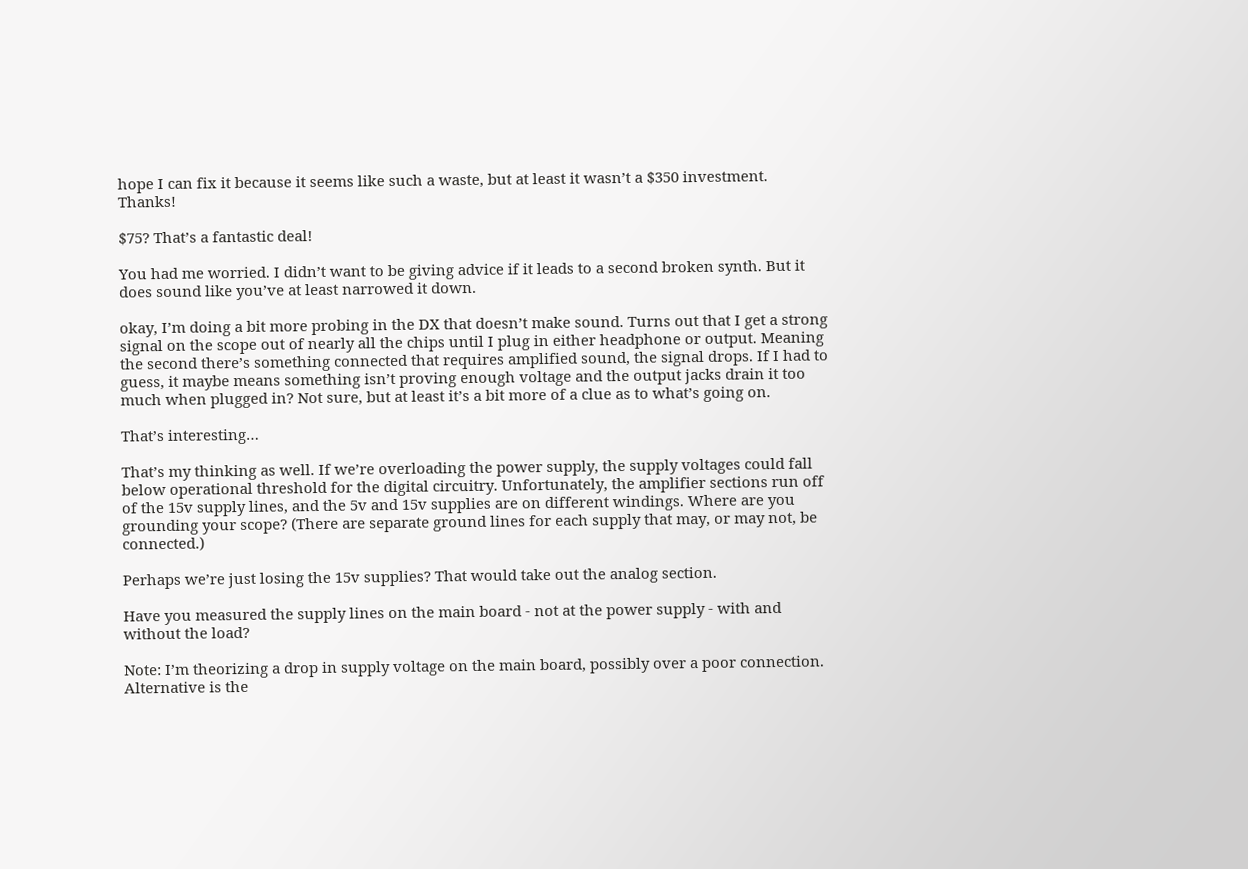hope I can fix it because it seems like such a waste, but at least it wasn’t a $350 investment. Thanks!

$75? That’s a fantastic deal!

You had me worried. I didn’t want to be giving advice if it leads to a second broken synth. But it does sound like you’ve at least narrowed it down.

okay, I’m doing a bit more probing in the DX that doesn’t make sound. Turns out that I get a strong signal on the scope out of nearly all the chips until I plug in either headphone or output. Meaning the second there’s something connected that requires amplified sound, the signal drops. If I had to guess, it maybe means something isn’t proving enough voltage and the output jacks drain it too much when plugged in? Not sure, but at least it’s a bit more of a clue as to what’s going on.

That’s interesting…

That’s my thinking as well. If we’re overloading the power supply, the supply voltages could fall below operational threshold for the digital circuitry. Unfortunately, the amplifier sections run off of the 15v supply lines, and the 5v and 15v supplies are on different windings. Where are you grounding your scope? (There are separate ground lines for each supply that may, or may not, be connected.)

Perhaps we’re just losing the 15v supplies? That would take out the analog section.

Have you measured the supply lines on the main board - not at the power supply - with and without the load?

Note: I’m theorizing a drop in supply voltage on the main board, possibly over a poor connection. Alternative is the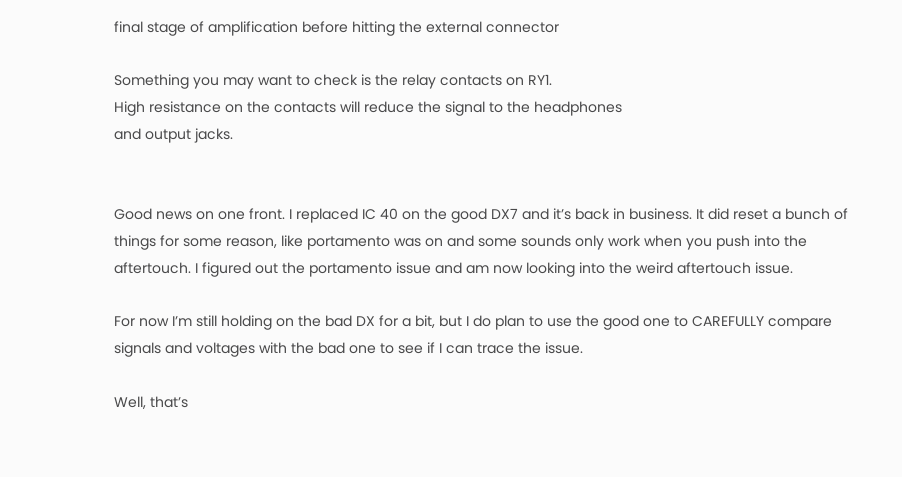final stage of amplification before hitting the external connector

Something you may want to check is the relay contacts on RY1.
High resistance on the contacts will reduce the signal to the headphones
and output jacks.


Good news on one front. I replaced IC 40 on the good DX7 and it’s back in business. It did reset a bunch of things for some reason, like portamento was on and some sounds only work when you push into the aftertouch. I figured out the portamento issue and am now looking into the weird aftertouch issue.

For now I’m still holding on the bad DX for a bit, but I do plan to use the good one to CAREFULLY compare signals and voltages with the bad one to see if I can trace the issue.

Well, that’s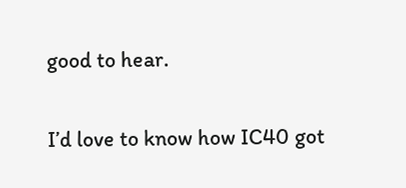good to hear.

I’d love to know how IC40 got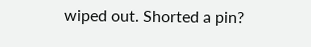wiped out. Shorted a pin?